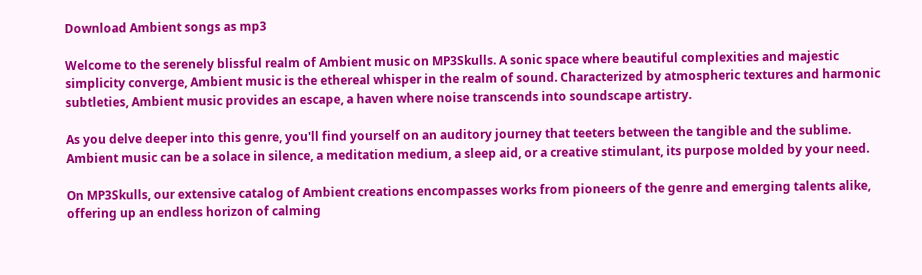Download Ambient songs as mp3

Welcome to the serenely blissful realm of Ambient music on MP3Skulls. A sonic space where beautiful complexities and majestic simplicity converge, Ambient music is the ethereal whisper in the realm of sound. Characterized by atmospheric textures and harmonic subtleties, Ambient music provides an escape, a haven where noise transcends into soundscape artistry.

As you delve deeper into this genre, you'll find yourself on an auditory journey that teeters between the tangible and the sublime. Ambient music can be a solace in silence, a meditation medium, a sleep aid, or a creative stimulant, its purpose molded by your need.

On MP3Skulls, our extensive catalog of Ambient creations encompasses works from pioneers of the genre and emerging talents alike, offering up an endless horizon of calming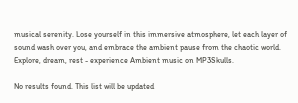musical serenity. Lose yourself in this immersive atmosphere, let each layer of sound wash over you, and embrace the ambient pause from the chaotic world. Explore, dream, rest - experience Ambient music on MP3Skulls.

No results found. This list will be updated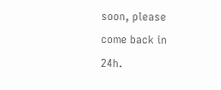soon, please come back in 24h.